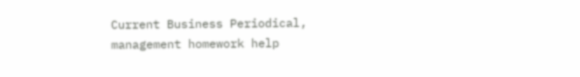Current Business Periodical, management homework help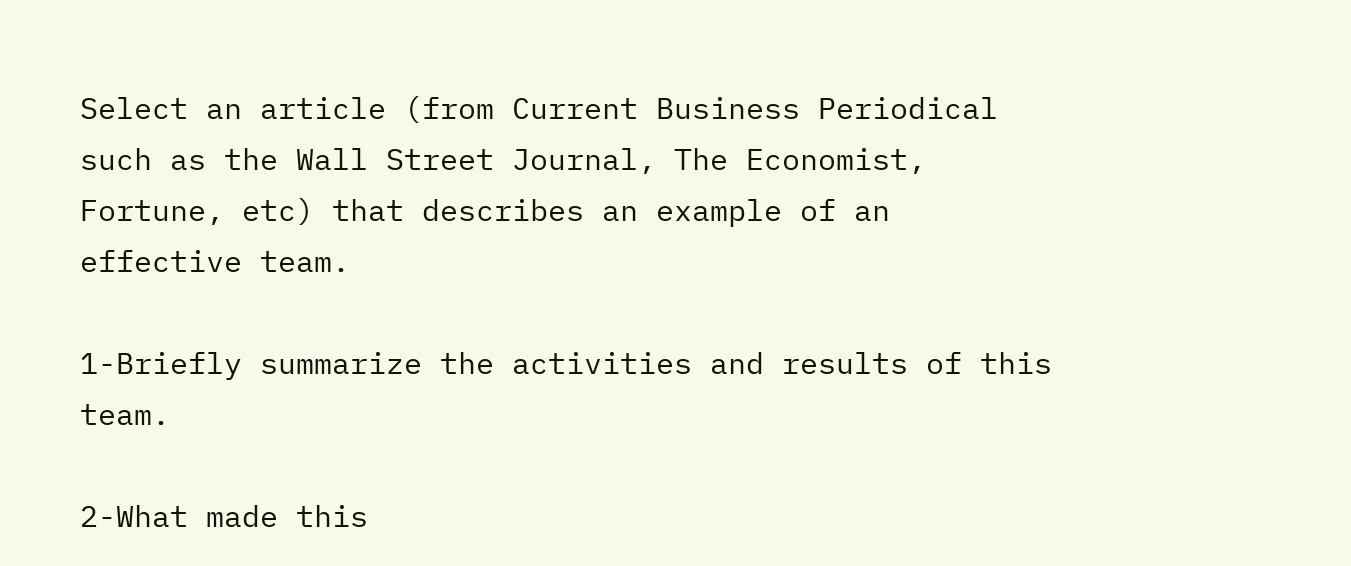Select an article (from Current Business Periodical such as the Wall Street Journal, The Economist, Fortune, etc) that describes an example of an effective team.

1-Briefly summarize the activities and results of this team.

2-What made this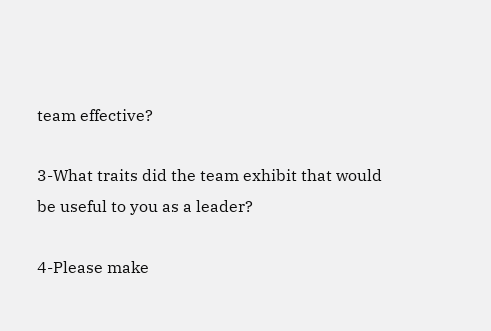team effective?

3-What traits did the team exhibit that would be useful to you as a leader?

4-Please make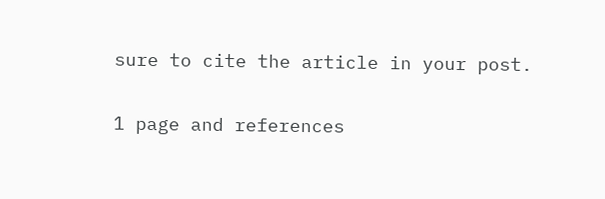sure to cite the article in your post.

1 page and references